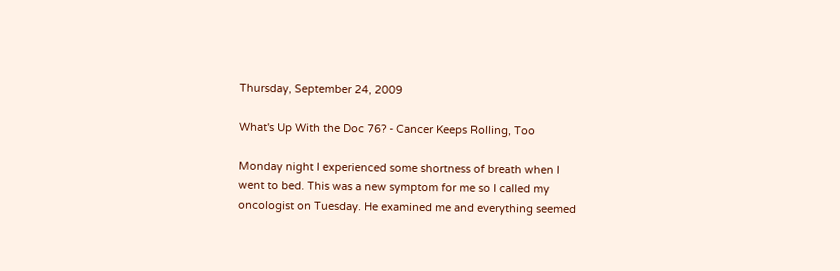Thursday, September 24, 2009

What's Up With the Doc 76? - Cancer Keeps Rolling, Too

Monday night I experienced some shortness of breath when I went to bed. This was a new symptom for me so I called my oncologist on Tuesday. He examined me and everything seemed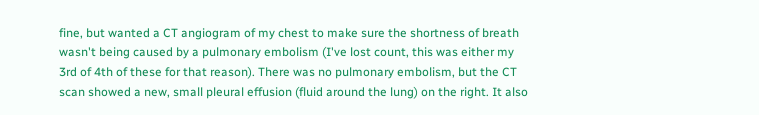fine, but wanted a CT angiogram of my chest to make sure the shortness of breath wasn't being caused by a pulmonary embolism (I've lost count, this was either my 3rd of 4th of these for that reason). There was no pulmonary embolism, but the CT scan showed a new, small pleural effusion (fluid around the lung) on the right. It also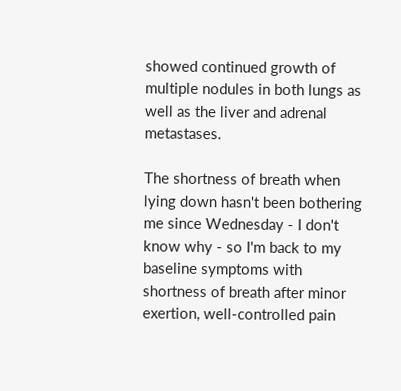showed continued growth of multiple nodules in both lungs as well as the liver and adrenal metastases.

The shortness of breath when lying down hasn't been bothering me since Wednesday - I don't know why - so I'm back to my baseline symptoms with shortness of breath after minor exertion, well-controlled pain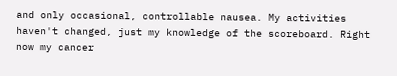and only occasional, controllable nausea. My activities haven't changed, just my knowledge of the scoreboard. Right now my cancer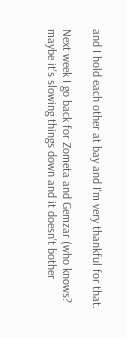and I hold each other at bay and I'm very thankful for that.

Next week I go back for Zometa and Gemzar (who knows? maybe it's slowing things down and it doesn't bother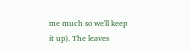me much so we'll keep it up). The leaves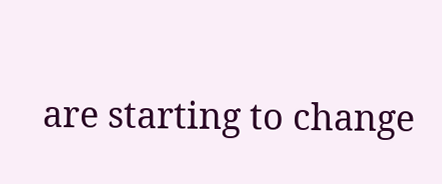are starting to change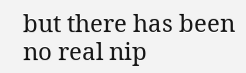but there has been no real nip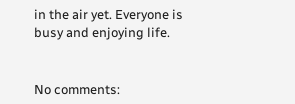in the air yet. Everyone is busy and enjoying life.


No comments: